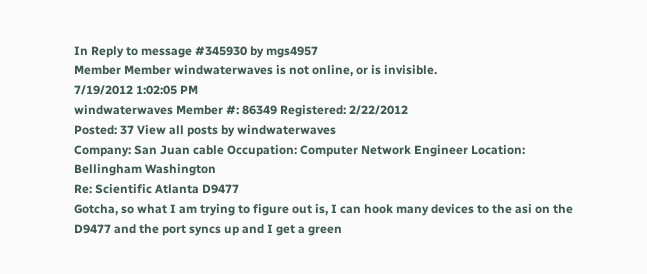In Reply to message #345930 by mgs4957
Member Member windwaterwaves is not online, or is invisible.
7/19/2012 1:02:05 PM
windwaterwaves Member #: 86349 Registered: 2/22/2012
Posted: 37 View all posts by windwaterwaves
Company: San Juan cable Occupation: Computer Network Engineer Location: Bellingham Washington
Re: Scientific Atlanta D9477
Gotcha, so what I am trying to figure out is, I can hook many devices to the asi on the D9477 and the port syncs up and I get a green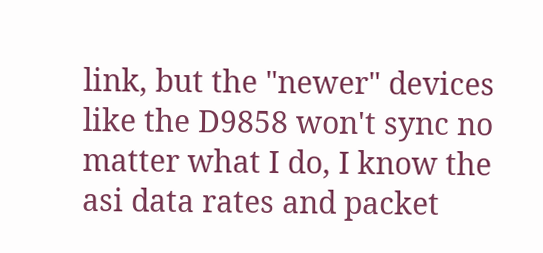link, but the "newer" devices like the D9858 won't sync no matter what I do, I know the asi data rates and packet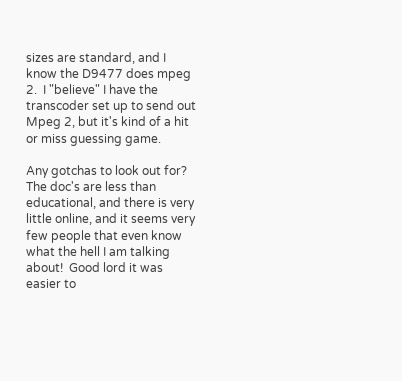sizes are standard, and I know the D9477 does mpeg 2.  I "believe" I have the transcoder set up to send out Mpeg 2, but it's kind of a hit or miss guessing game.

Any gotchas to look out for?  The doc's are less than educational, and there is very little online, and it seems very few people that even know what the hell I am talking about!  Good lord it was easier to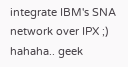integrate IBM's SNA network over IPX ;) hahaha.. geek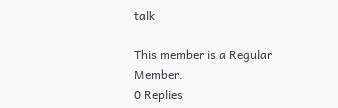talk

This member is a Regular Member.
0 Replies